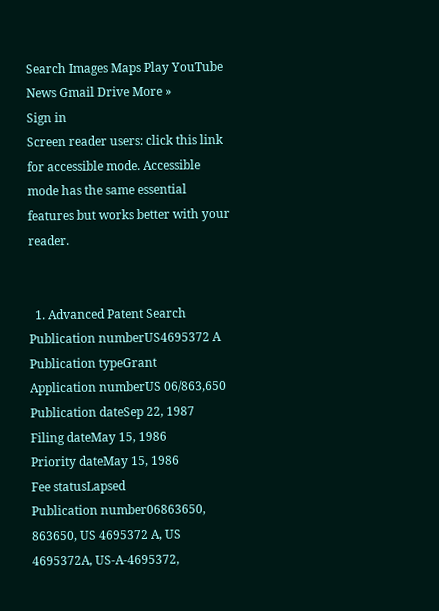Search Images Maps Play YouTube News Gmail Drive More »
Sign in
Screen reader users: click this link for accessible mode. Accessible mode has the same essential features but works better with your reader.


  1. Advanced Patent Search
Publication numberUS4695372 A
Publication typeGrant
Application numberUS 06/863,650
Publication dateSep 22, 1987
Filing dateMay 15, 1986
Priority dateMay 15, 1986
Fee statusLapsed
Publication number06863650, 863650, US 4695372 A, US 4695372A, US-A-4695372,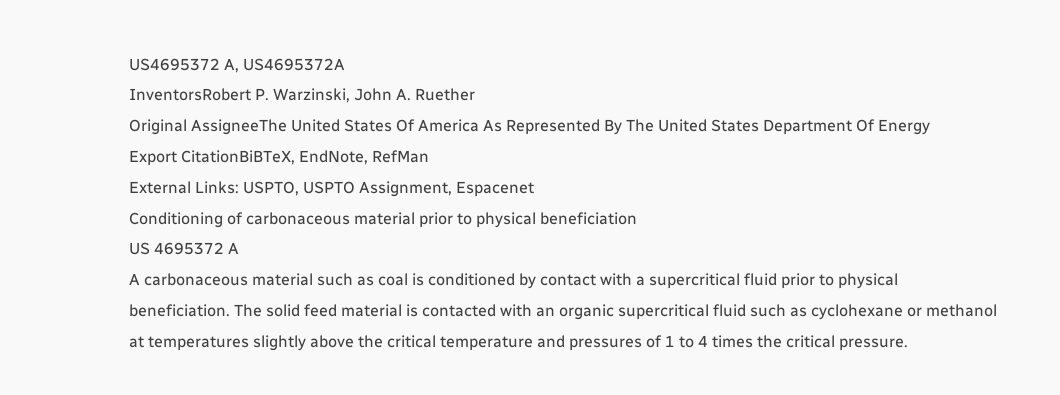US4695372 A, US4695372A
InventorsRobert P. Warzinski, John A. Ruether
Original AssigneeThe United States Of America As Represented By The United States Department Of Energy
Export CitationBiBTeX, EndNote, RefMan
External Links: USPTO, USPTO Assignment, Espacenet
Conditioning of carbonaceous material prior to physical beneficiation
US 4695372 A
A carbonaceous material such as coal is conditioned by contact with a supercritical fluid prior to physical beneficiation. The solid feed material is contacted with an organic supercritical fluid such as cyclohexane or methanol at temperatures slightly above the critical temperature and pressures of 1 to 4 times the critical pressure.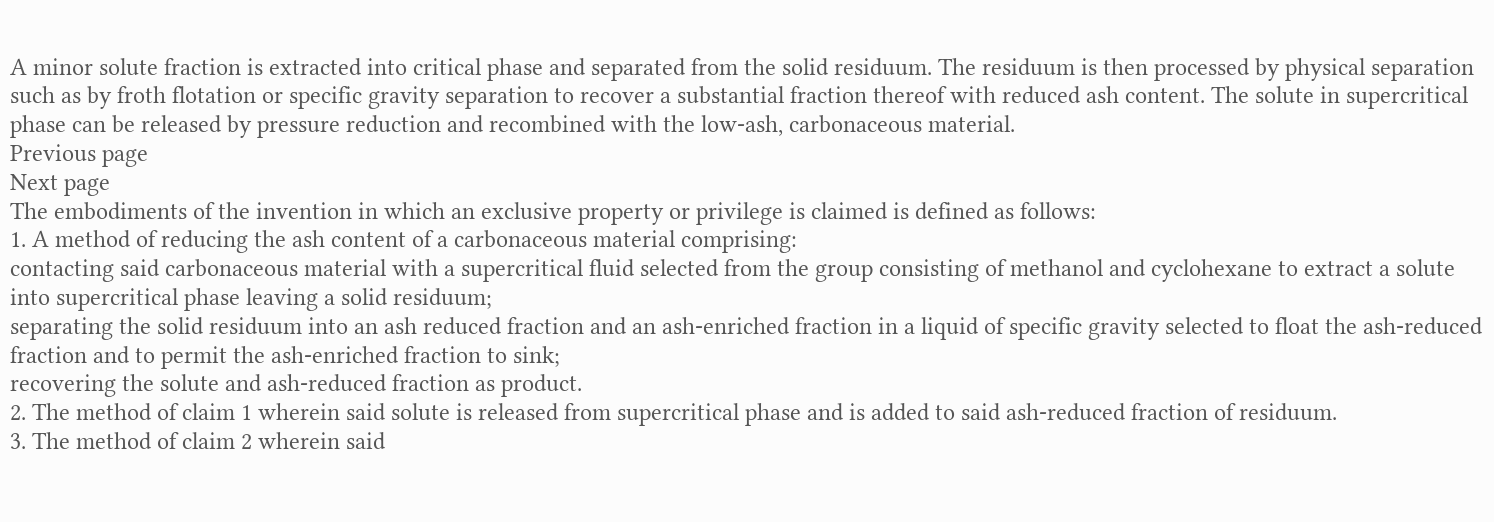A minor solute fraction is extracted into critical phase and separated from the solid residuum. The residuum is then processed by physical separation such as by froth flotation or specific gravity separation to recover a substantial fraction thereof with reduced ash content. The solute in supercritical phase can be released by pressure reduction and recombined with the low-ash, carbonaceous material.
Previous page
Next page
The embodiments of the invention in which an exclusive property or privilege is claimed is defined as follows:
1. A method of reducing the ash content of a carbonaceous material comprising:
contacting said carbonaceous material with a supercritical fluid selected from the group consisting of methanol and cyclohexane to extract a solute into supercritical phase leaving a solid residuum;
separating the solid residuum into an ash reduced fraction and an ash-enriched fraction in a liquid of specific gravity selected to float the ash-reduced fraction and to permit the ash-enriched fraction to sink;
recovering the solute and ash-reduced fraction as product.
2. The method of claim 1 wherein said solute is released from supercritical phase and is added to said ash-reduced fraction of residuum.
3. The method of claim 2 wherein said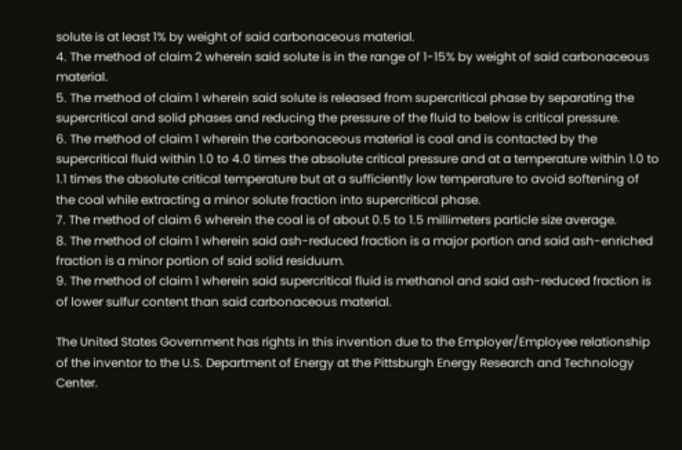solute is at least 1% by weight of said carbonaceous material.
4. The method of claim 2 wherein said solute is in the range of 1-15% by weight of said carbonaceous material.
5. The method of claim 1 wherein said solute is released from supercritical phase by separating the supercritical and solid phases and reducing the pressure of the fluid to below is critical pressure.
6. The method of claim 1 wherein the carbonaceous material is coal and is contacted by the supercritical fluid within 1.0 to 4.0 times the absolute critical pressure and at a temperature within 1.0 to 1.1 times the absolute critical temperature but at a sufficiently low temperature to avoid softening of the coal while extracting a minor solute fraction into supercritical phase.
7. The method of claim 6 wherein the coal is of about 0.5 to 1.5 millimeters particle size average.
8. The method of claim 1 wherein said ash-reduced fraction is a major portion and said ash-enriched fraction is a minor portion of said solid residuum.
9. The method of claim 1 wherein said supercritical fluid is methanol and said ash-reduced fraction is of lower sulfur content than said carbonaceous material.

The United States Government has rights in this invention due to the Employer/Employee relationship of the inventor to the U.S. Department of Energy at the Pittsburgh Energy Research and Technology Center.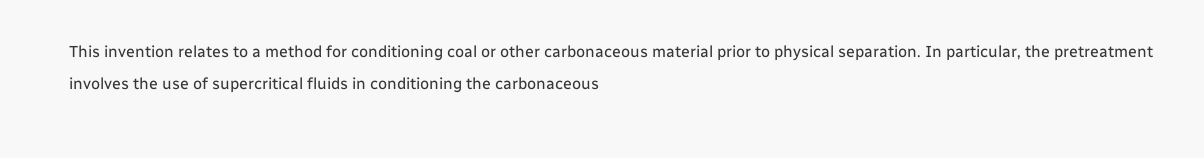This invention relates to a method for conditioning coal or other carbonaceous material prior to physical separation. In particular, the pretreatment involves the use of supercritical fluids in conditioning the carbonaceous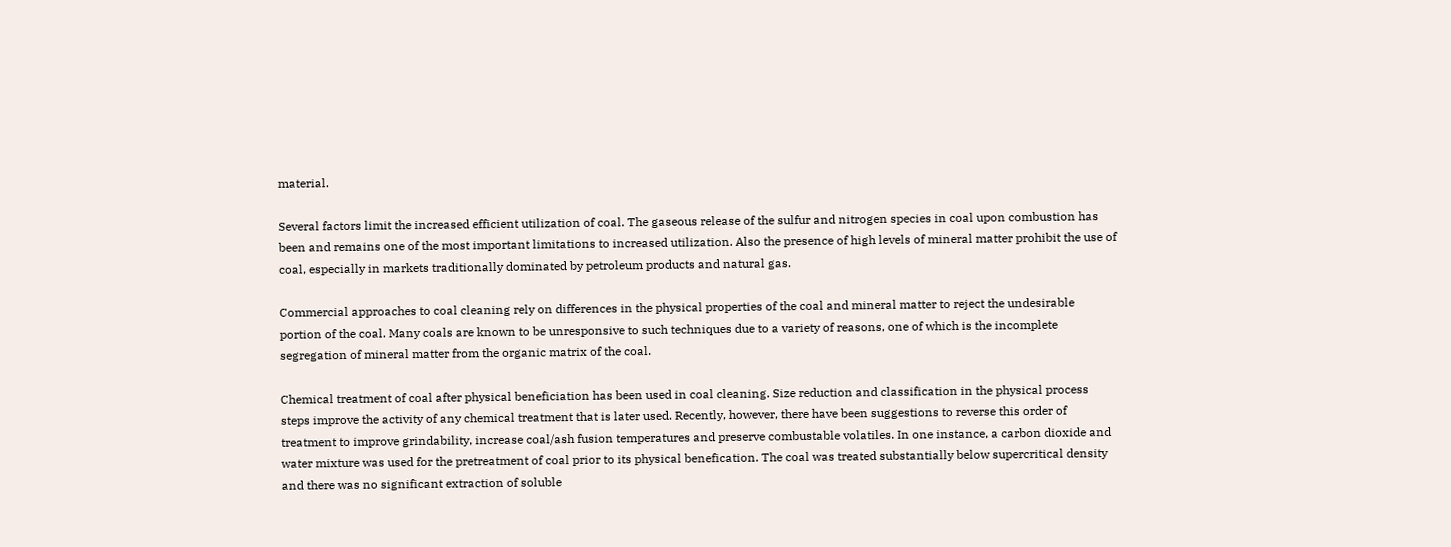material.

Several factors limit the increased efficient utilization of coal. The gaseous release of the sulfur and nitrogen species in coal upon combustion has been and remains one of the most important limitations to increased utilization. Also the presence of high levels of mineral matter prohibit the use of coal, especially in markets traditionally dominated by petroleum products and natural gas.

Commercial approaches to coal cleaning rely on differences in the physical properties of the coal and mineral matter to reject the undesirable portion of the coal. Many coals are known to be unresponsive to such techniques due to a variety of reasons, one of which is the incomplete segregation of mineral matter from the organic matrix of the coal.

Chemical treatment of coal after physical beneficiation has been used in coal cleaning. Size reduction and classification in the physical process steps improve the activity of any chemical treatment that is later used. Recently, however, there have been suggestions to reverse this order of treatment to improve grindability, increase coal/ash fusion temperatures and preserve combustable volatiles. In one instance, a carbon dioxide and water mixture was used for the pretreatment of coal prior to its physical benefication. The coal was treated substantially below supercritical density and there was no significant extraction of soluble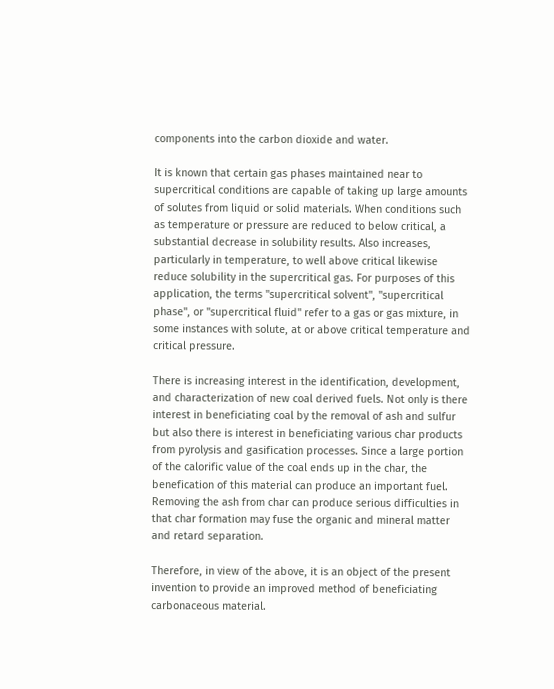components into the carbon dioxide and water.

It is known that certain gas phases maintained near to supercritical conditions are capable of taking up large amounts of solutes from liquid or solid materials. When conditions such as temperature or pressure are reduced to below critical, a substantial decrease in solubility results. Also increases, particularly in temperature, to well above critical likewise reduce solubility in the supercritical gas. For purposes of this application, the terms "supercritical solvent", "supercritical phase", or "supercritical fluid" refer to a gas or gas mixture, in some instances with solute, at or above critical temperature and critical pressure.

There is increasing interest in the identification, development, and characterization of new coal derived fuels. Not only is there interest in beneficiating coal by the removal of ash and sulfur but also there is interest in beneficiating various char products from pyrolysis and gasification processes. Since a large portion of the calorific value of the coal ends up in the char, the benefication of this material can produce an important fuel. Removing the ash from char can produce serious difficulties in that char formation may fuse the organic and mineral matter and retard separation.

Therefore, in view of the above, it is an object of the present invention to provide an improved method of beneficiating carbonaceous material.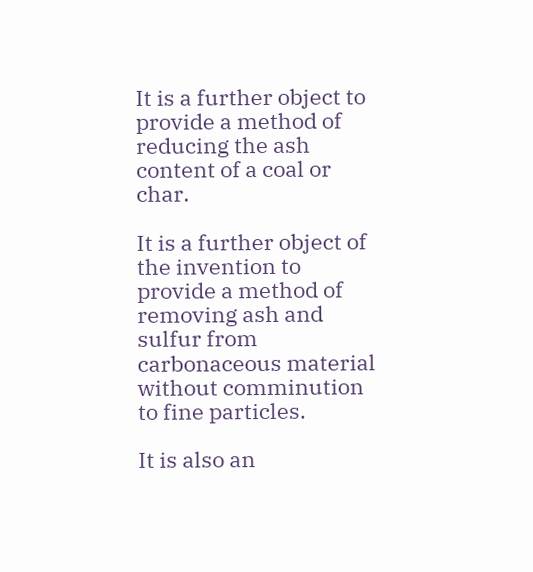It is a further object to provide a method of reducing the ash content of a coal or char.

It is a further object of the invention to provide a method of removing ash and sulfur from carbonaceous material without comminution to fine particles.

It is also an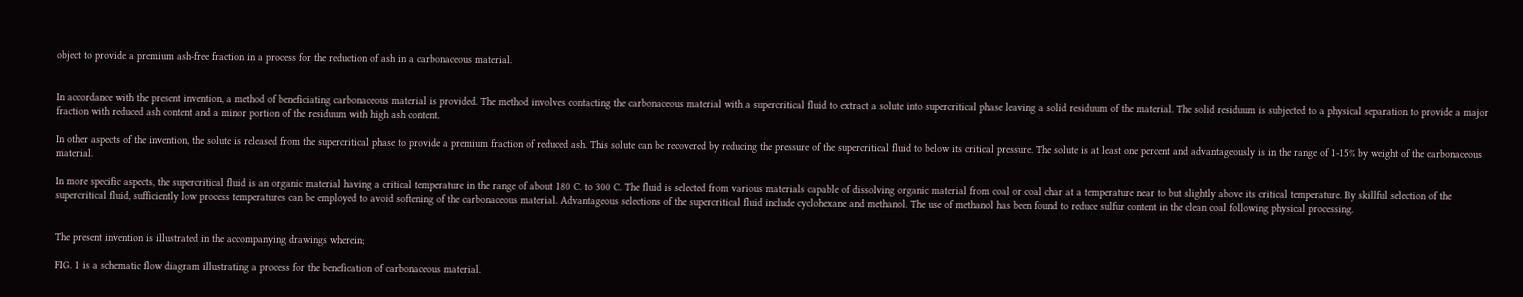object to provide a premium ash-free fraction in a process for the reduction of ash in a carbonaceous material.


In accordance with the present invention, a method of beneficiating carbonaceous material is provided. The method involves contacting the carbonaceous material with a supercritical fluid to extract a solute into supercritical phase leaving a solid residuum of the material. The solid residuum is subjected to a physical separation to provide a major fraction with reduced ash content and a minor portion of the residuum with high ash content.

In other aspects of the invention, the solute is released from the supercritical phase to provide a premium fraction of reduced ash. This solute can be recovered by reducing the pressure of the supercritical fluid to below its critical pressure. The solute is at least one percent and advantageously is in the range of 1-15% by weight of the carbonaceous material.

In more specific aspects, the supercritical fluid is an organic material having a critical temperature in the range of about 180 C. to 300 C. The fluid is selected from various materials capable of dissolving organic material from coal or coal char at a temperature near to but slightly above its critical temperature. By skillful selection of the supercritical fluid, sufficiently low process temperatures can be employed to avoid softening of the carbonaceous material. Advantageous selections of the supercritical fluid include cyclohexane and methanol. The use of methanol has been found to reduce sulfur content in the clean coal following physical processing.


The present invention is illustrated in the accompanying drawings wherein;

FIG. 1 is a schematic flow diagram illustrating a process for the benefication of carbonaceous material.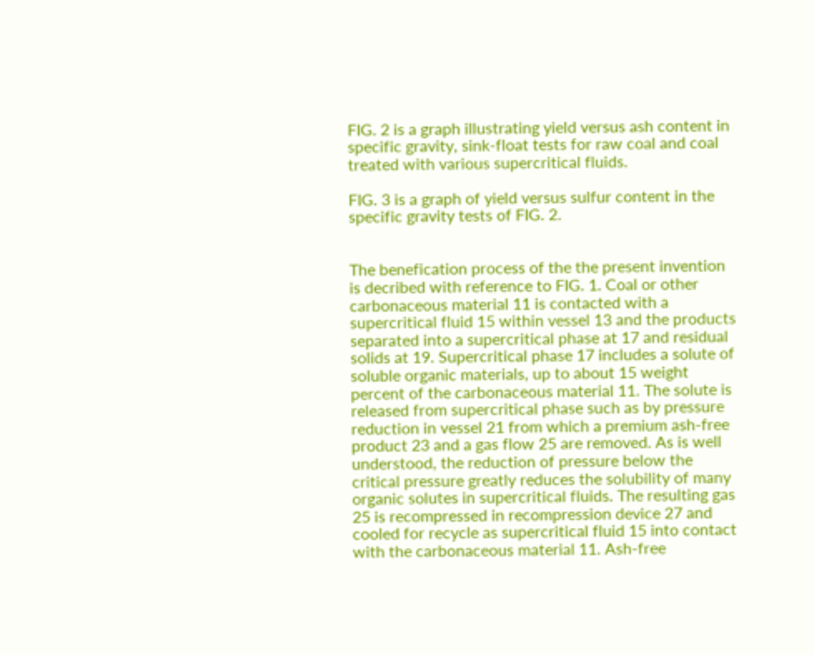FIG. 2 is a graph illustrating yield versus ash content in specific gravity, sink-float tests for raw coal and coal treated with various supercritical fluids.

FIG. 3 is a graph of yield versus sulfur content in the specific gravity tests of FIG. 2.


The benefication process of the the present invention is decribed with reference to FIG. 1. Coal or other carbonaceous material 11 is contacted with a supercritical fluid 15 within vessel 13 and the products separated into a supercritical phase at 17 and residual solids at 19. Supercritical phase 17 includes a solute of soluble organic materials, up to about 15 weight percent of the carbonaceous material 11. The solute is released from supercritical phase such as by pressure reduction in vessel 21 from which a premium ash-free product 23 and a gas flow 25 are removed. As is well understood, the reduction of pressure below the critical pressure greatly reduces the solubility of many organic solutes in supercritical fluids. The resulting gas 25 is recompressed in recompression device 27 and cooled for recycle as supercritical fluid 15 into contact with the carbonaceous material 11. Ash-free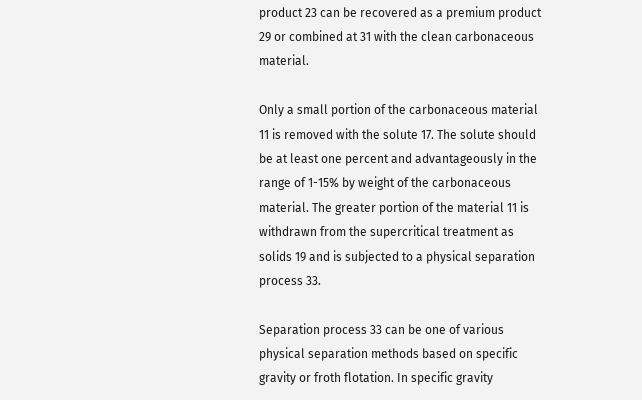product 23 can be recovered as a premium product 29 or combined at 31 with the clean carbonaceous material.

Only a small portion of the carbonaceous material 11 is removed with the solute 17. The solute should be at least one percent and advantageously in the range of 1-15% by weight of the carbonaceous material. The greater portion of the material 11 is withdrawn from the supercritical treatment as solids 19 and is subjected to a physical separation process 33.

Separation process 33 can be one of various physical separation methods based on specific gravity or froth flotation. In specific gravity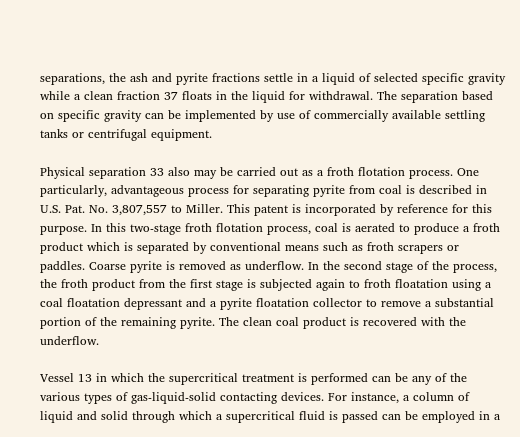separations, the ash and pyrite fractions settle in a liquid of selected specific gravity while a clean fraction 37 floats in the liquid for withdrawal. The separation based on specific gravity can be implemented by use of commercially available settling tanks or centrifugal equipment.

Physical separation 33 also may be carried out as a froth flotation process. One particularly, advantageous process for separating pyrite from coal is described in U.S. Pat. No. 3,807,557 to Miller. This patent is incorporated by reference for this purpose. In this two-stage froth flotation process, coal is aerated to produce a froth product which is separated by conventional means such as froth scrapers or paddles. Coarse pyrite is removed as underflow. In the second stage of the process, the froth product from the first stage is subjected again to froth floatation using a coal floatation depressant and a pyrite floatation collector to remove a substantial portion of the remaining pyrite. The clean coal product is recovered with the underflow.

Vessel 13 in which the supercritical treatment is performed can be any of the various types of gas-liquid-solid contacting devices. For instance, a column of liquid and solid through which a supercritical fluid is passed can be employed in a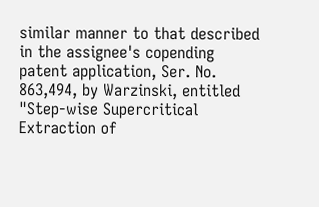similar manner to that described in the assignee's copending patent application, Ser. No. 863,494, by Warzinski, entitled "Step-wise Supercritical Extraction of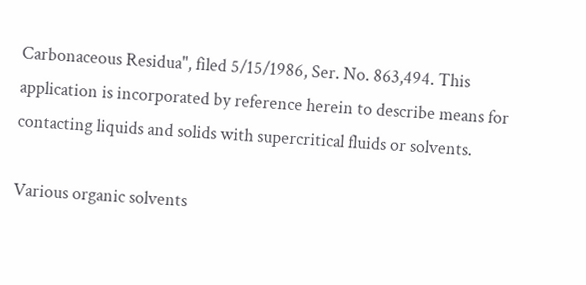Carbonaceous Residua", filed 5/15/1986, Ser. No. 863,494. This application is incorporated by reference herein to describe means for contacting liquids and solids with supercritical fluids or solvents.

Various organic solvents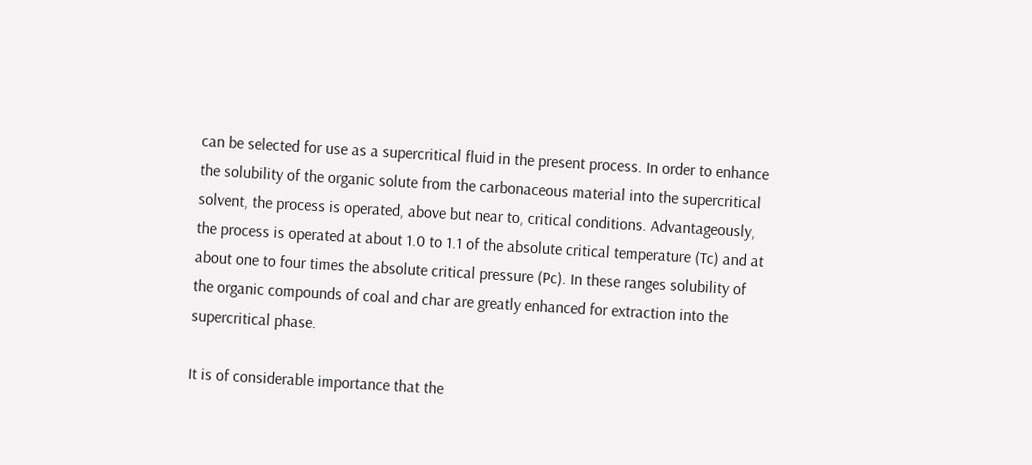can be selected for use as a supercritical fluid in the present process. In order to enhance the solubility of the organic solute from the carbonaceous material into the supercritical solvent, the process is operated, above but near to, critical conditions. Advantageously, the process is operated at about 1.0 to 1.1 of the absolute critical temperature (Tc) and at about one to four times the absolute critical pressure (Pc). In these ranges solubility of the organic compounds of coal and char are greatly enhanced for extraction into the supercritical phase.

It is of considerable importance that the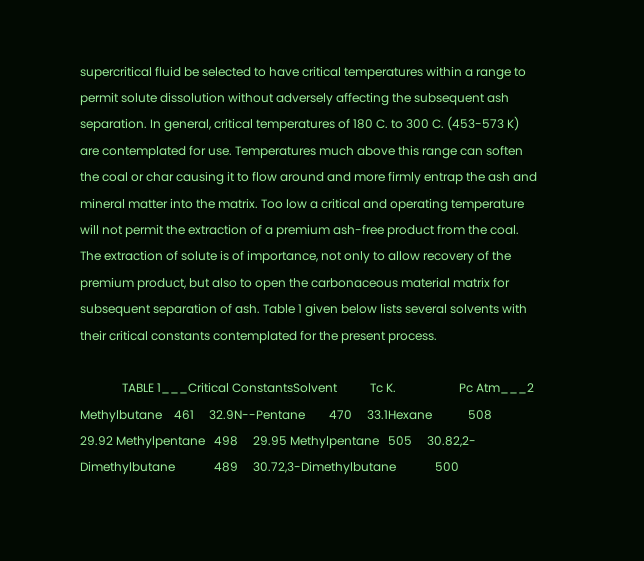supercritical fluid be selected to have critical temperatures within a range to permit solute dissolution without adversely affecting the subsequent ash separation. In general, critical temperatures of 180 C. to 300 C. (453-573 K) are contemplated for use. Temperatures much above this range can soften the coal or char causing it to flow around and more firmly entrap the ash and mineral matter into the matrix. Too low a critical and operating temperature will not permit the extraction of a premium ash-free product from the coal. The extraction of solute is of importance, not only to allow recovery of the premium product, but also to open the carbonaceous material matrix for subsequent separation of ash. Table 1 given below lists several solvents with their critical constants contemplated for the present process.

              TABLE 1___Critical ConstantsSolvent           Tc K.                     Pc Atm___2 Methylbutane    461     32.9N--Pentane        470     33.1Hexane            508     29.92 Methylpentane   498     29.95 Methylpentane   505     30.82,2-Dimethylbutane             489     30.72,3-Dimethylbutane             500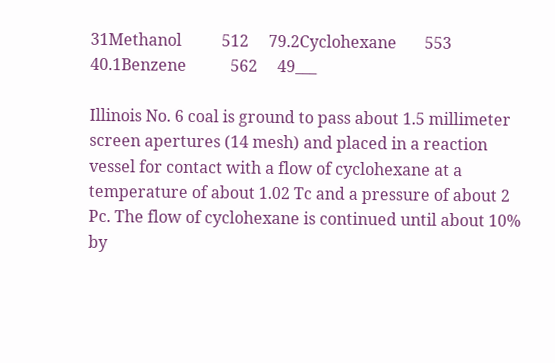31Methanol          512     79.2Cyclohexane       553     40.1Benzene           562     49___

Illinois No. 6 coal is ground to pass about 1.5 millimeter screen apertures (14 mesh) and placed in a reaction vessel for contact with a flow of cyclohexane at a temperature of about 1.02 Tc and a pressure of about 2 Pc. The flow of cyclohexane is continued until about 10% by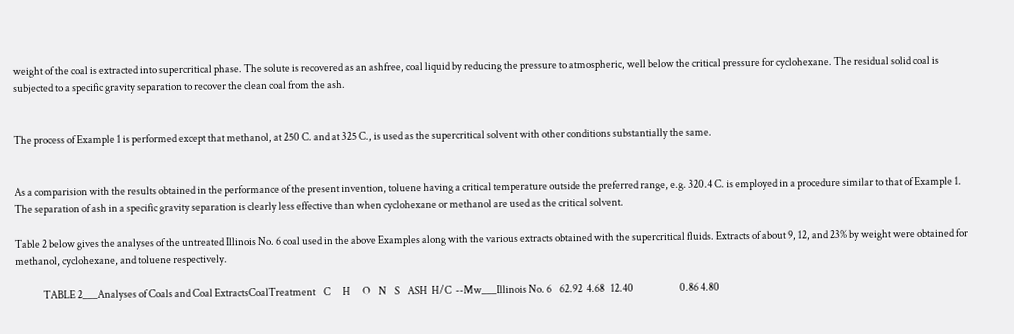weight of the coal is extracted into supercritical phase. The solute is recovered as an ashfree, coal liquid by reducing the pressure to atmospheric, well below the critical pressure for cyclohexane. The residual solid coal is subjected to a specific gravity separation to recover the clean coal from the ash.


The process of Example 1 is performed except that methanol, at 250 C. and at 325 C., is used as the supercritical solvent with other conditions substantially the same.


As a comparision with the results obtained in the performance of the present invention, toluene having a critical temperature outside the preferred range, e.g. 320.4 C. is employed in a procedure similar to that of Example 1. The separation of ash in a specific gravity separation is clearly less effective than when cyclohexane or methanol are used as the critical solvent.

Table 2 below gives the analyses of the untreated Illinois No. 6 coal used in the above Examples along with the various extracts obtained with the supercritical fluids. Extracts of about 9, 12, and 23% by weight were obtained for methanol, cyclohexane, and toluene respectively.

              TABLE 2___Analyses of Coals and Coal ExtractsCoalTreatment    C      H      O    N    S    ASH  H/C  --Mw___Illinois No. 6    62.92  4.68   12.40                       0.86 4.80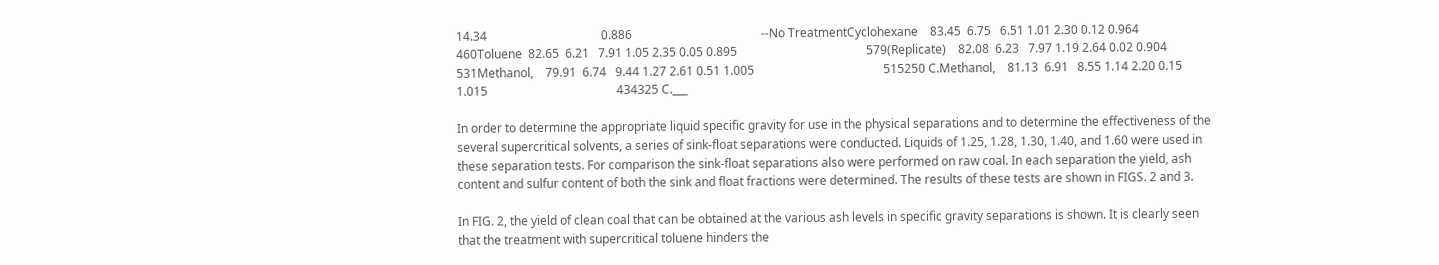14.34                                      0.886                                           --No TreatmentCyclohexane    83.45  6.75   6.51 1.01 2.30 0.12 0.964                                           460Toluene  82.65  6.21   7.91 1.05 2.35 0.05 0.895                                           579(Replicate)    82.08  6.23   7.97 1.19 2.64 0.02 0.904                                           531Methanol,    79.91  6.74   9.44 1.27 2.61 0.51 1.005                                           515250 C.Methanol,    81.13  6.91   8.55 1.14 2.20 0.15 1.015                                           434325 C.___

In order to determine the appropriate liquid specific gravity for use in the physical separations and to determine the effectiveness of the several supercritical solvents, a series of sink-float separations were conducted. Liquids of 1.25, 1.28, 1.30, 1.40, and 1.60 were used in these separation tests. For comparison the sink-float separations also were performed on raw coal. In each separation the yield, ash content and sulfur content of both the sink and float fractions were determined. The results of these tests are shown in FIGS. 2 and 3.

In FIG. 2, the yield of clean coal that can be obtained at the various ash levels in specific gravity separations is shown. It is clearly seen that the treatment with supercritical toluene hinders the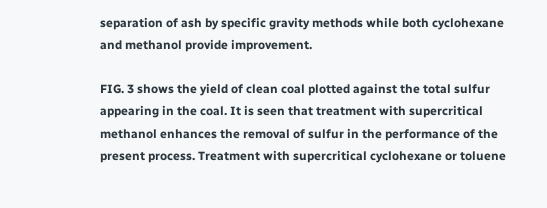separation of ash by specific gravity methods while both cyclohexane and methanol provide improvement.

FIG. 3 shows the yield of clean coal plotted against the total sulfur appearing in the coal. It is seen that treatment with supercritical methanol enhances the removal of sulfur in the performance of the present process. Treatment with supercritical cyclohexane or toluene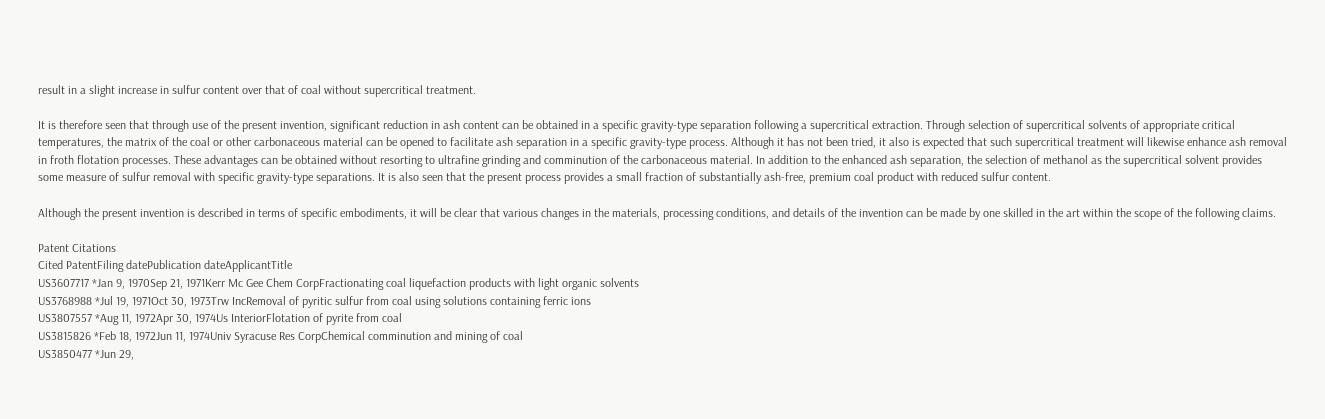result in a slight increase in sulfur content over that of coal without supercritical treatment.

It is therefore seen that through use of the present invention, significant reduction in ash content can be obtained in a specific gravity-type separation following a supercritical extraction. Through selection of supercritical solvents of appropriate critical temperatures, the matrix of the coal or other carbonaceous material can be opened to facilitate ash separation in a specific gravity-type process. Although it has not been tried, it also is expected that such supercritical treatment will likewise enhance ash removal in froth flotation processes. These advantages can be obtained without resorting to ultrafine grinding and comminution of the carbonaceous material. In addition to the enhanced ash separation, the selection of methanol as the supercritical solvent provides some measure of sulfur removal with specific gravity-type separations. It is also seen that the present process provides a small fraction of substantially ash-free, premium coal product with reduced sulfur content.

Although the present invention is described in terms of specific embodiments, it will be clear that various changes in the materials, processing conditions, and details of the invention can be made by one skilled in the art within the scope of the following claims.

Patent Citations
Cited PatentFiling datePublication dateApplicantTitle
US3607717 *Jan 9, 1970Sep 21, 1971Kerr Mc Gee Chem CorpFractionating coal liquefaction products with light organic solvents
US3768988 *Jul 19, 1971Oct 30, 1973Trw IncRemoval of pyritic sulfur from coal using solutions containing ferric ions
US3807557 *Aug 11, 1972Apr 30, 1974Us InteriorFlotation of pyrite from coal
US3815826 *Feb 18, 1972Jun 11, 1974Univ Syracuse Res CorpChemical comminution and mining of coal
US3850477 *Jun 29,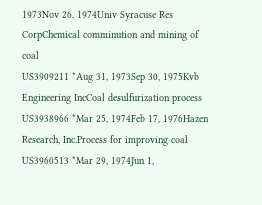1973Nov 26, 1974Univ Syracuse Res CorpChemical comminution and mining of coal
US3909211 *Aug 31, 1973Sep 30, 1975Kvb Engineering IncCoal desulfurization process
US3938966 *Mar 25, 1974Feb 17, 1976Hazen Research, Inc.Process for improving coal
US3960513 *Mar 29, 1974Jun 1,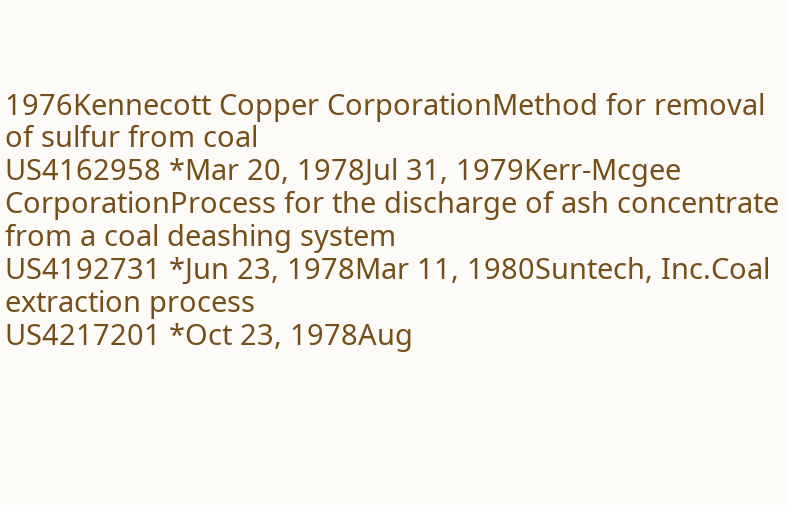1976Kennecott Copper CorporationMethod for removal of sulfur from coal
US4162958 *Mar 20, 1978Jul 31, 1979Kerr-Mcgee CorporationProcess for the discharge of ash concentrate from a coal deashing system
US4192731 *Jun 23, 1978Mar 11, 1980Suntech, Inc.Coal extraction process
US4217201 *Oct 23, 1978Aug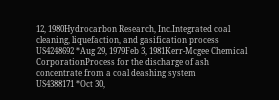12, 1980Hydrocarbon Research, Inc.Integrated coal cleaning, liquefaction, and gasification process
US4248692 *Aug 29, 1979Feb 3, 1981Kerr-Mcgee Chemical CorporationProcess for the discharge of ash concentrate from a coal deashing system
US4388171 *Oct 30,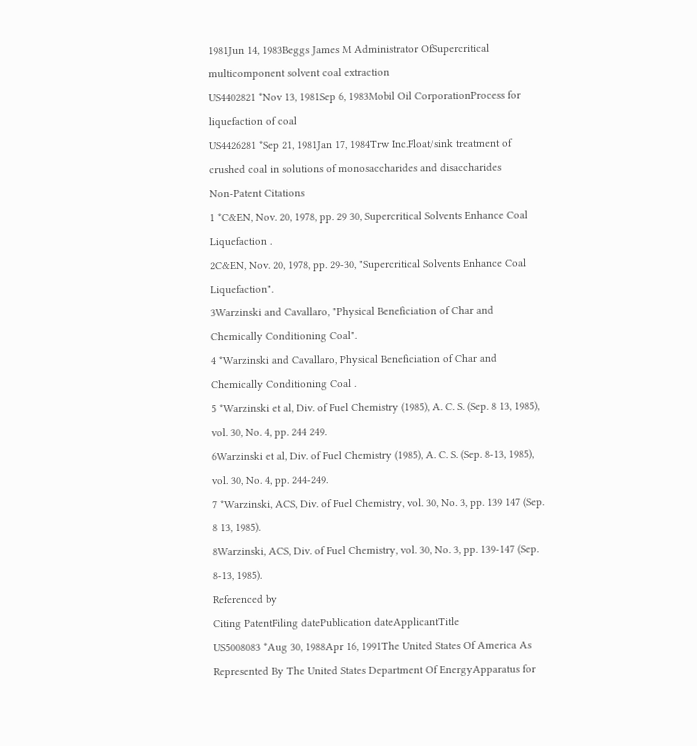1981Jun 14, 1983Beggs James M Administrator OfSupercritical multicomponent solvent coal extraction
US4402821 *Nov 13, 1981Sep 6, 1983Mobil Oil CorporationProcess for liquefaction of coal
US4426281 *Sep 21, 1981Jan 17, 1984Trw Inc.Float/sink treatment of crushed coal in solutions of monosaccharides and disaccharides
Non-Patent Citations
1 *C&EN, Nov. 20, 1978, pp. 29 30, Supercritical Solvents Enhance Coal Liquefaction .
2C&EN, Nov. 20, 1978, pp. 29-30, "Supercritical Solvents Enhance Coal Liquefaction".
3Warzinski and Cavallaro, "Physical Beneficiation of Char and Chemically Conditioning Coal".
4 *Warzinski and Cavallaro, Physical Beneficiation of Char and Chemically Conditioning Coal .
5 *Warzinski et al, Div. of Fuel Chemistry (1985), A. C. S. (Sep. 8 13, 1985), vol. 30, No. 4, pp. 244 249.
6Warzinski et al, Div. of Fuel Chemistry (1985), A. C. S. (Sep. 8-13, 1985), vol. 30, No. 4, pp. 244-249.
7 *Warzinski, ACS, Div. of Fuel Chemistry, vol. 30, No. 3, pp. 139 147 (Sep. 8 13, 1985).
8Warzinski, ACS, Div. of Fuel Chemistry, vol. 30, No. 3, pp. 139-147 (Sep. 8-13, 1985).
Referenced by
Citing PatentFiling datePublication dateApplicantTitle
US5008083 *Aug 30, 1988Apr 16, 1991The United States Of America As Represented By The United States Department Of EnergyApparatus for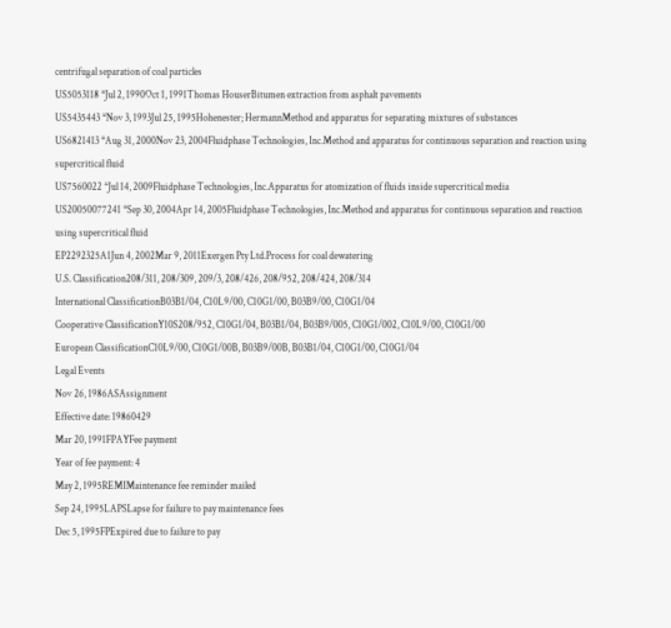centrifugal separation of coal particles
US5053118 *Jul 2, 1990Oct 1, 1991Thomas HouserBitumen extraction from asphalt pavements
US5435443 *Nov 3, 1993Jul 25, 1995Hohenester; HermannMethod and apparatus for separating mixtures of substances
US6821413 *Aug 31, 2000Nov 23, 2004Fluidphase Technologies, Inc.Method and apparatus for continuous separation and reaction using supercritical fluid
US7560022 *Jul 14, 2009Fluidphase Technologies, Inc.Apparatus for atomization of fluids inside supercritical media
US20050077241 *Sep 30, 2004Apr 14, 2005Fluidphase Technologies, Inc.Method and apparatus for continuous separation and reaction using supercritical fluid
EP2292325A1Jun 4, 2002Mar 9, 2011Exergen Pty Ltd.Process for coal dewatering
U.S. Classification208/311, 208/309, 209/3, 208/426, 208/952, 208/424, 208/314
International ClassificationB03B1/04, C10L9/00, C10G1/00, B03B9/00, C10G1/04
Cooperative ClassificationY10S208/952, C10G1/04, B03B1/04, B03B9/005, C10G1/002, C10L9/00, C10G1/00
European ClassificationC10L9/00, C10G1/00B, B03B9/00B, B03B1/04, C10G1/00, C10G1/04
Legal Events
Nov 26, 1986ASAssignment
Effective date: 19860429
Mar 20, 1991FPAYFee payment
Year of fee payment: 4
May 2, 1995REMIMaintenance fee reminder mailed
Sep 24, 1995LAPSLapse for failure to pay maintenance fees
Dec 5, 1995FPExpired due to failure to pay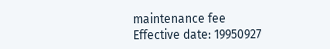maintenance fee
Effective date: 19950927